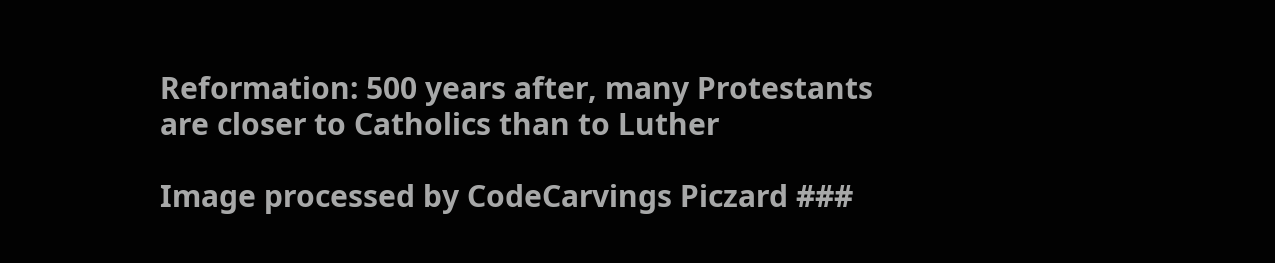Reformation: 500 years after, many Protestants are closer to Catholics than to Luther

Image processed by CodeCarvings Piczard ###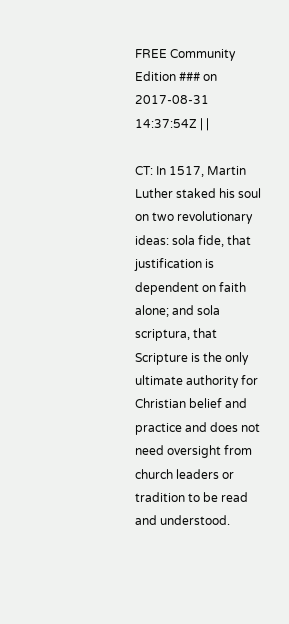FREE Community Edition ### on 2017-08-31 14:37:54Z | |

CT: In 1517, Martin Luther staked his soul on two revolutionary ideas: sola fide, that justification is dependent on faith alone; and sola scriptura, that Scripture is the only ultimate authority for Christian belief and practice and does not need oversight from church leaders or tradition to be read and understood.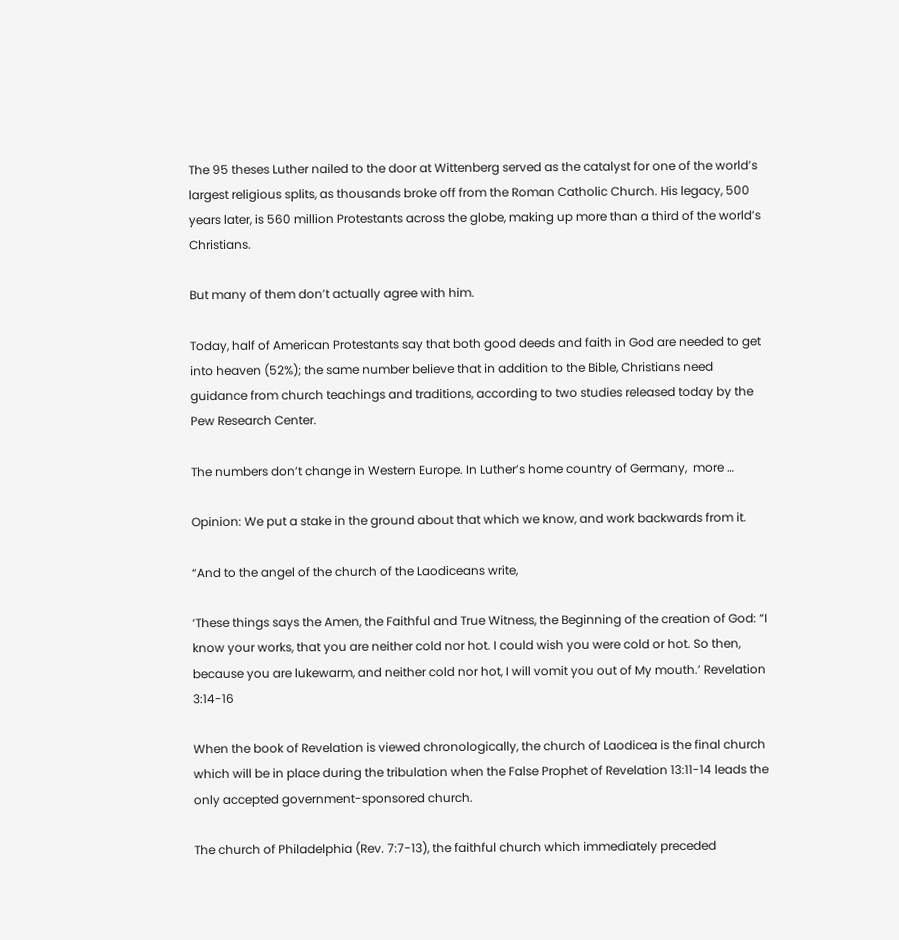The 95 theses Luther nailed to the door at Wittenberg served as the catalyst for one of the world’s largest religious splits, as thousands broke off from the Roman Catholic Church. His legacy, 500 years later, is 560 million Protestants across the globe, making up more than a third of the world’s Christians.

But many of them don’t actually agree with him.

Today, half of American Protestants say that both good deeds and faith in God are needed to get into heaven (52%); the same number believe that in addition to the Bible, Christians need guidance from church teachings and traditions, according to two studies released today by the Pew Research Center.

The numbers don’t change in Western Europe. In Luther’s home country of Germany,  more …

Opinion: We put a stake in the ground about that which we know, and work backwards from it.

“And to the angel of the church of the Laodiceans write,

‘These things says the Amen, the Faithful and True Witness, the Beginning of the creation of God: “I know your works, that you are neither cold nor hot. I could wish you were cold or hot. So then, because you are lukewarm, and neither cold nor hot, I will vomit you out of My mouth.’ Revelation 3:14-16

When the book of Revelation is viewed chronologically, the church of Laodicea is the final church which will be in place during the tribulation when the False Prophet of Revelation 13:11-14 leads the only accepted government-sponsored church.

The church of Philadelphia (Rev. 7:7-13), the faithful church which immediately preceded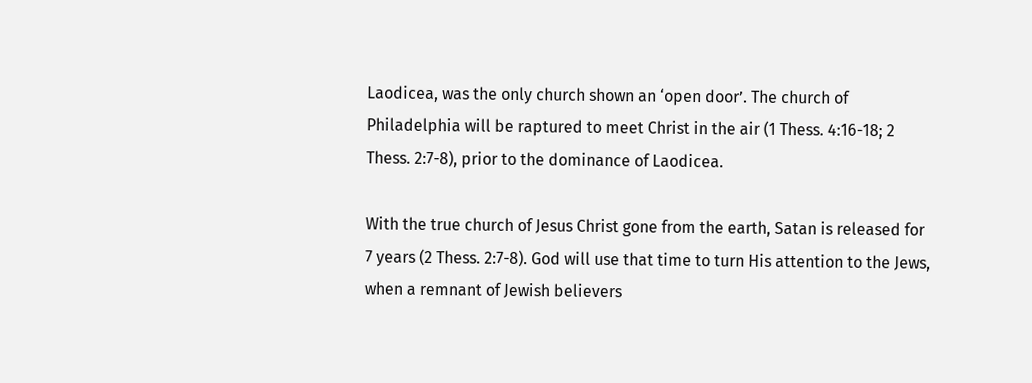Laodicea, was the only church shown an ‘open door’. The church of Philadelphia will be raptured to meet Christ in the air (1 Thess. 4:16-18; 2 Thess. 2:7-8), prior to the dominance of Laodicea.

With the true church of Jesus Christ gone from the earth, Satan is released for 7 years (2 Thess. 2:7-8). God will use that time to turn His attention to the Jews, when a remnant of Jewish believers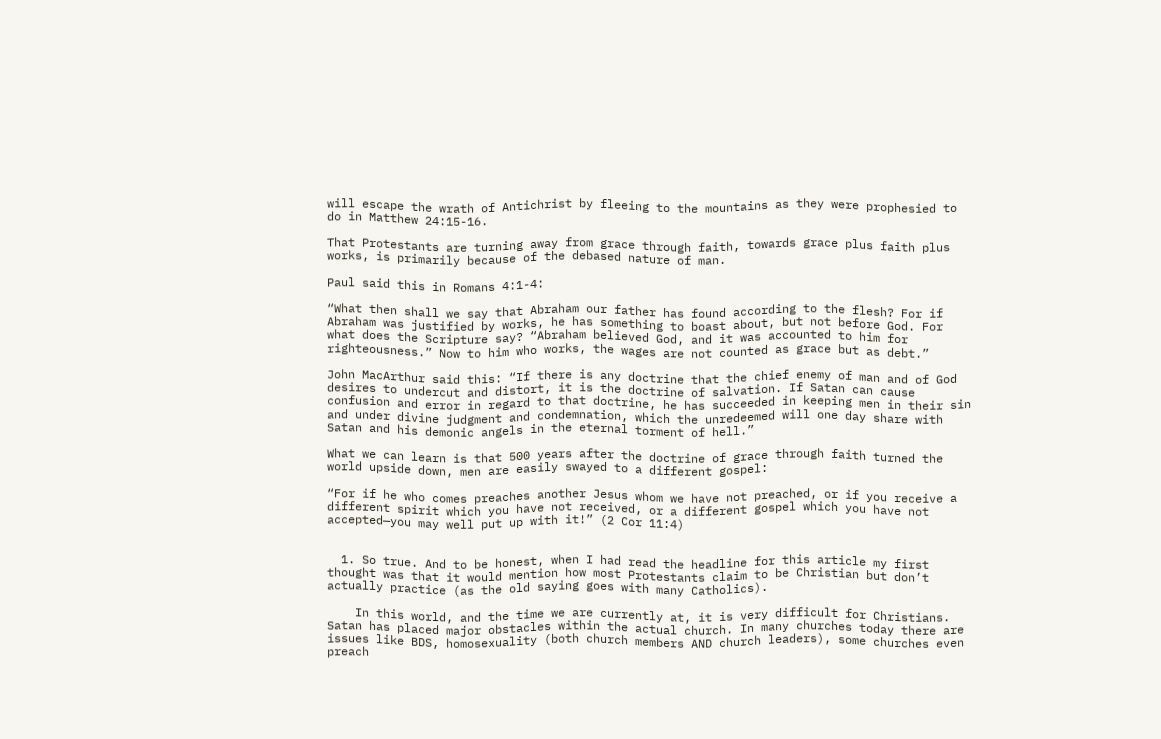will escape the wrath of Antichrist by fleeing to the mountains as they were prophesied to do in Matthew 24:15-16.

That Protestants are turning away from grace through faith, towards grace plus faith plus works, is primarily because of the debased nature of man.

Paul said this in Romans 4:1-4:

“What then shall we say that Abraham our father has found according to the flesh? For if Abraham was justified by works, he has something to boast about, but not before God. For what does the Scripture say? “Abraham believed God, and it was accounted to him for righteousness.” Now to him who works, the wages are not counted as grace but as debt.”

John MacArthur said this: “If there is any doctrine that the chief enemy of man and of God desires to undercut and distort, it is the doctrine of salvation. If Satan can cause confusion and error in regard to that doctrine, he has succeeded in keeping men in their sin and under divine judgment and condemnation, which the unredeemed will one day share with Satan and his demonic angels in the eternal torment of hell.”

What we can learn is that 500 years after the doctrine of grace through faith turned the world upside down, men are easily swayed to a different gospel:

“For if he who comes preaches another Jesus whom we have not preached, or if you receive a different spirit which you have not received, or a different gospel which you have not accepted—you may well put up with it!” (2 Cor 11:4)


  1. So true. And to be honest, when I had read the headline for this article my first thought was that it would mention how most Protestants claim to be Christian but don’t actually practice (as the old saying goes with many Catholics).

    In this world, and the time we are currently at, it is very difficult for Christians. Satan has placed major obstacles within the actual church. In many churches today there are issues like BDS, homosexuality (both church members AND church leaders), some churches even preach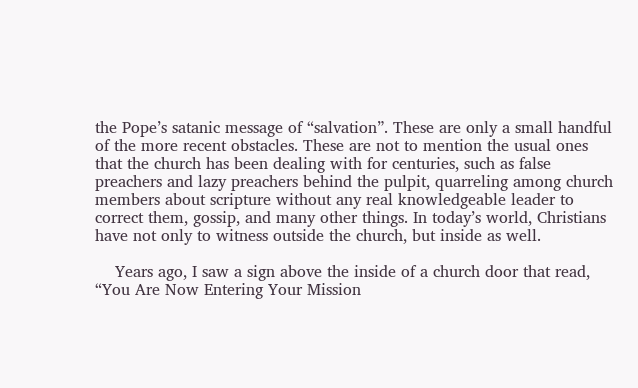the Pope’s satanic message of “salvation”. These are only a small handful of the more recent obstacles. These are not to mention the usual ones that the church has been dealing with for centuries, such as false preachers and lazy preachers behind the pulpit, quarreling among church members about scripture without any real knowledgeable leader to correct them, gossip, and many other things. In today’s world, Christians have not only to witness outside the church, but inside as well.

    Years ago, I saw a sign above the inside of a church door that read, “You Are Now Entering Your Mission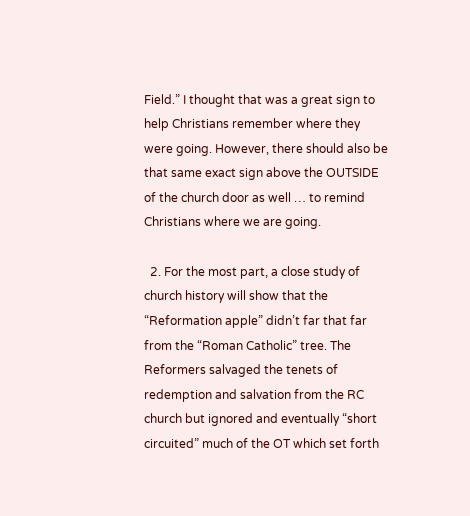Field.” I thought that was a great sign to help Christians remember where they were going. However, there should also be that same exact sign above the OUTSIDE of the church door as well … to remind Christians where we are going.

  2. For the most part, a close study of church history will show that the “Reformation apple” didn’t far that far from the “Roman Catholic” tree. The Reformers salvaged the tenets of redemption and salvation from the RC church but ignored and eventually “short circuited” much of the OT which set forth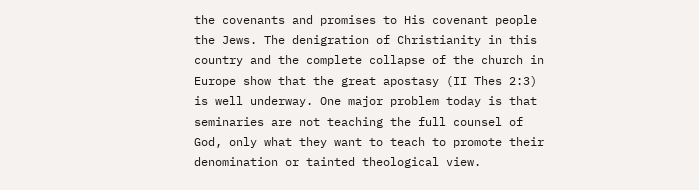the covenants and promises to His covenant people the Jews. The denigration of Christianity in this country and the complete collapse of the church in Europe show that the great apostasy (II Thes 2:3) is well underway. One major problem today is that seminaries are not teaching the full counsel of God, only what they want to teach to promote their denomination or tainted theological view.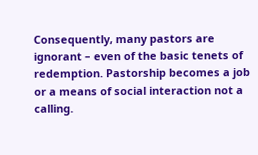Consequently, many pastors are ignorant – even of the basic tenets of redemption. Pastorship becomes a job or a means of social interaction not a calling.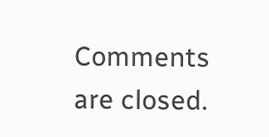Comments are closed.